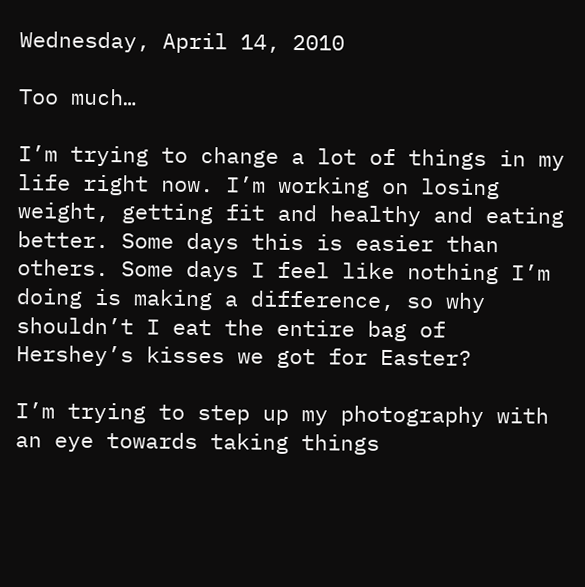Wednesday, April 14, 2010

Too much…

I’m trying to change a lot of things in my life right now. I’m working on losing weight, getting fit and healthy and eating better. Some days this is easier than others. Some days I feel like nothing I’m doing is making a difference, so why shouldn’t I eat the entire bag of Hershey’s kisses we got for Easter?

I’m trying to step up my photography with an eye towards taking things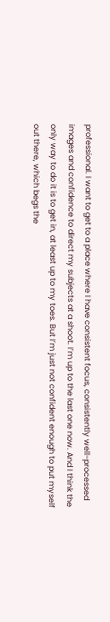professional. I want to get to a place where I have consistent focus, consistently well-processed images and confidence to direct my subjects at a shoot. I’m up to the last one now. And I think the only way to do it is to get in, at least up to my toes. But I’m just not confident enough to put myself out there, which begs the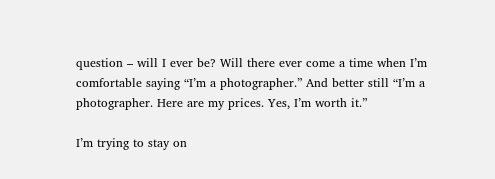question – will I ever be? Will there ever come a time when I’m comfortable saying “I’m a photographer.” And better still “I’m a photographer. Here are my prices. Yes, I’m worth it.”

I’m trying to stay on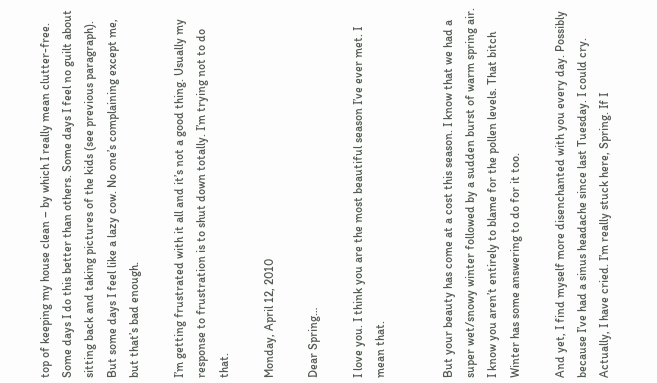top of keeping my house clean – by which I really mean clutter-free. Some days I do this better than others. Some days I feel no guilt about sitting back and taking pictures of the kids (see previous paragraph). But some days I feel like a lazy cow. No one’s complaining except me, but that’s bad enough.

I’m getting frustrated with it all and it’s not a good thing. Usually my response to frustration is to shut down totally. I’m trying not to do that.

Monday, April 12, 2010

Dear Spring…

I love you. I think you are the most beautiful season I’ve ever met. I mean that.


But your beauty has come at a cost this season. I know that we had a super wet/snowy winter followed by a sudden burst of warm spring air. I know you aren’t entirely to blame for the pollen levels. That bitch Winter has some answering to do for it too.

And yet, I find myself more disenchanted with you every day. Possibly because I’ve had a sinus headache since last Tuesday. I could cry. Actually, I have cried. I’m really stuck here, Spring. If I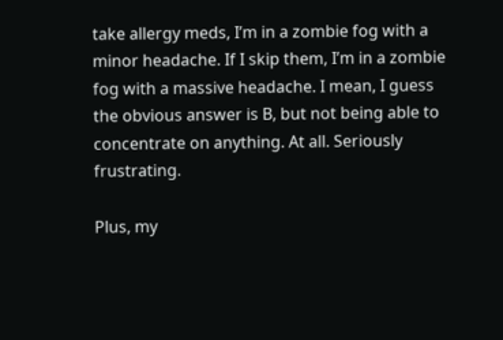take allergy meds, I’m in a zombie fog with a minor headache. If I skip them, I’m in a zombie fog with a massive headache. I mean, I guess the obvious answer is B, but not being able to concentrate on anything. At all. Seriously frustrating.

Plus, my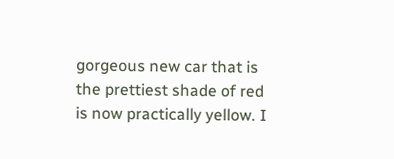gorgeous new car that is the prettiest shade of red is now practically yellow. I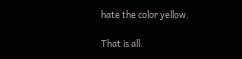hate the color yellow.

That is all.